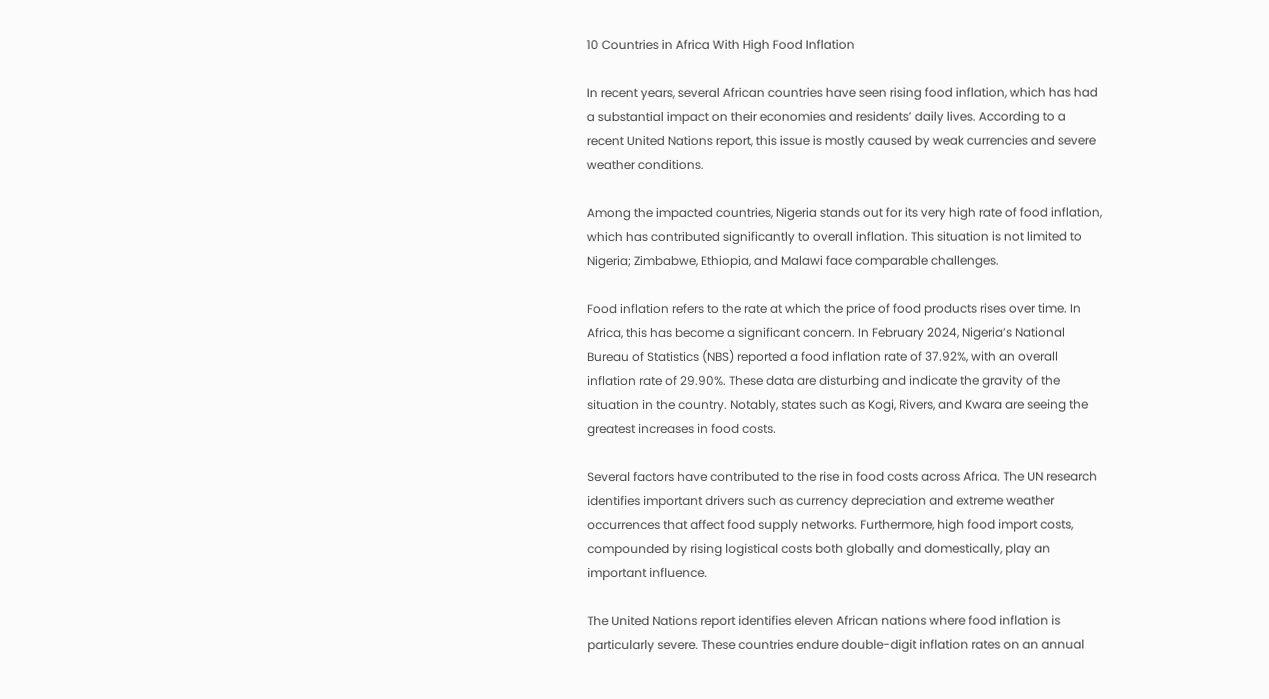10 Countries in Africa With High Food Inflation

In recent years, several African countries have seen rising food inflation, which has had a substantial impact on their economies and residents’ daily lives. According to a recent United Nations report, this issue is mostly caused by weak currencies and severe weather conditions.

Among the impacted countries, Nigeria stands out for its very high rate of food inflation, which has contributed significantly to overall inflation. This situation is not limited to Nigeria; Zimbabwe, Ethiopia, and Malawi face comparable challenges.

Food inflation refers to the rate at which the price of food products rises over time. In Africa, this has become a significant concern. In February 2024, Nigeria’s National Bureau of Statistics (NBS) reported a food inflation rate of 37.92%, with an overall inflation rate of 29.90%. These data are disturbing and indicate the gravity of the situation in the country. Notably, states such as Kogi, Rivers, and Kwara are seeing the greatest increases in food costs.

Several factors have contributed to the rise in food costs across Africa. The UN research identifies important drivers such as currency depreciation and extreme weather occurrences that affect food supply networks. Furthermore, high food import costs, compounded by rising logistical costs both globally and domestically, play an important influence.

The United Nations report identifies eleven African nations where food inflation is particularly severe. These countries endure double-digit inflation rates on an annual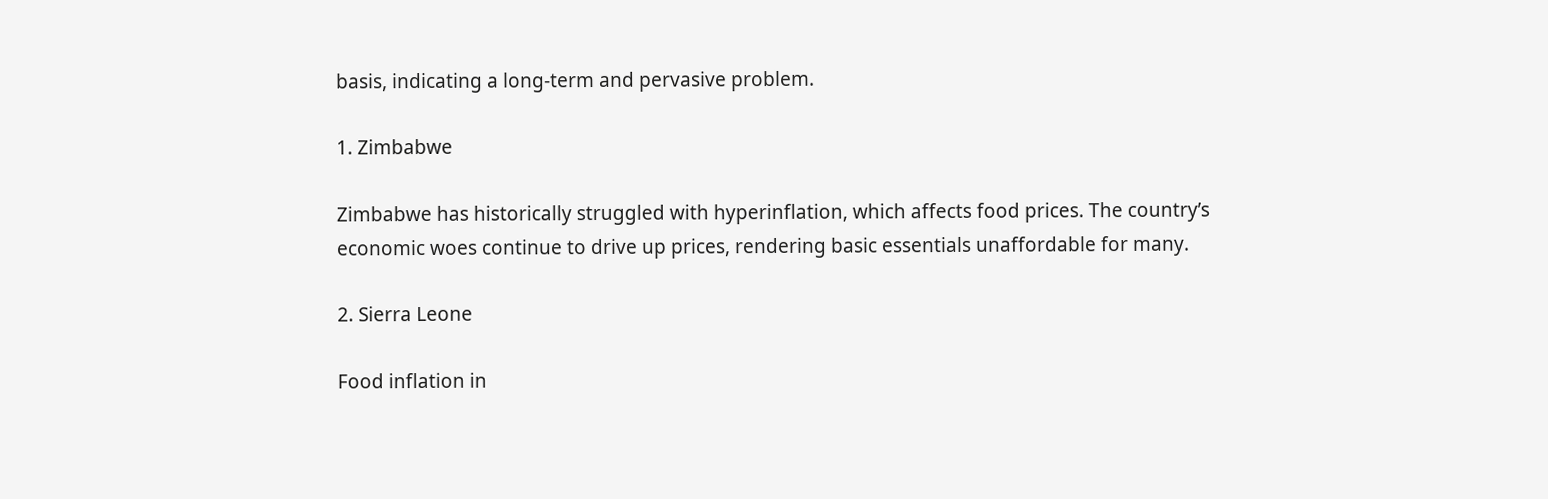basis, indicating a long-term and pervasive problem.

1. Zimbabwe

Zimbabwe has historically struggled with hyperinflation, which affects food prices. The country’s economic woes continue to drive up prices, rendering basic essentials unaffordable for many.

2. Sierra Leone

Food inflation in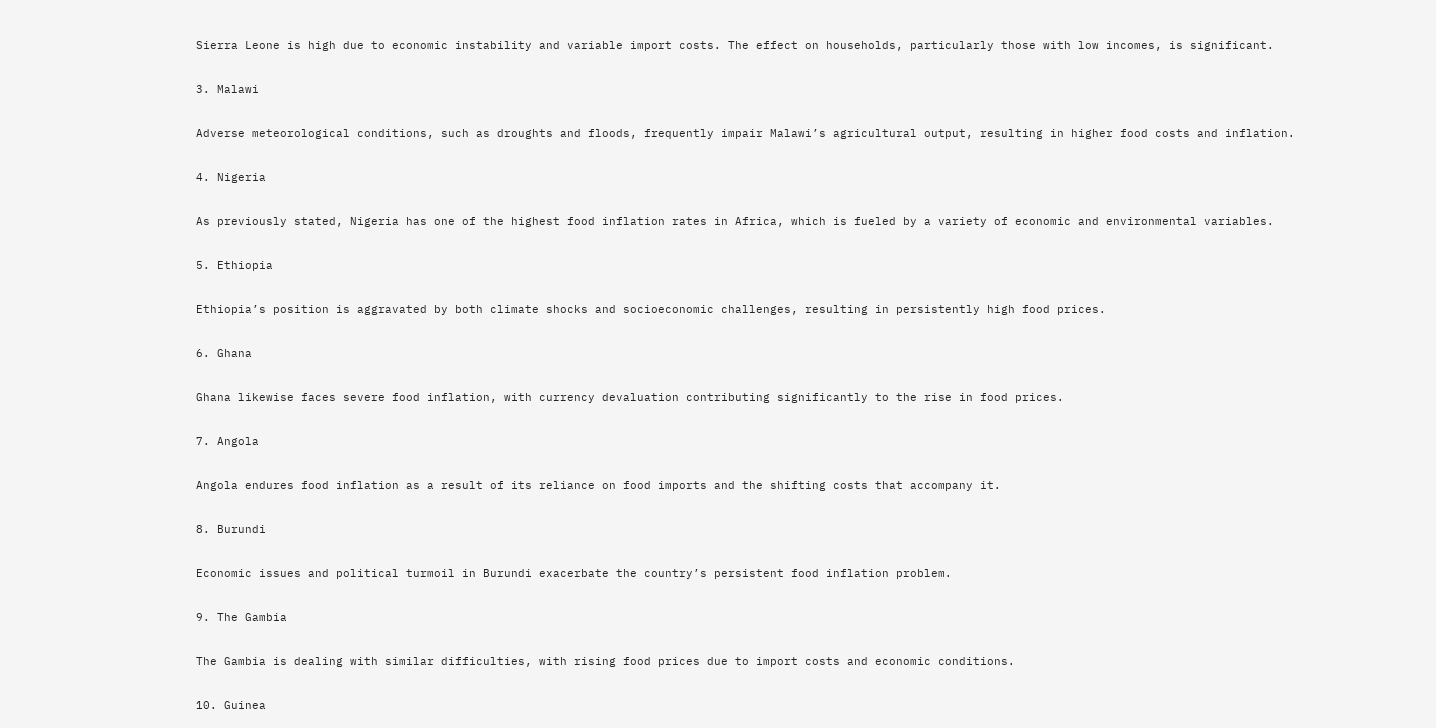Sierra Leone is high due to economic instability and variable import costs. The effect on households, particularly those with low incomes, is significant.

3. Malawi

Adverse meteorological conditions, such as droughts and floods, frequently impair Malawi’s agricultural output, resulting in higher food costs and inflation.

4. Nigeria

As previously stated, Nigeria has one of the highest food inflation rates in Africa, which is fueled by a variety of economic and environmental variables.

5. Ethiopia

Ethiopia’s position is aggravated by both climate shocks and socioeconomic challenges, resulting in persistently high food prices.

6. Ghana

Ghana likewise faces severe food inflation, with currency devaluation contributing significantly to the rise in food prices.

7. Angola

Angola endures food inflation as a result of its reliance on food imports and the shifting costs that accompany it.

8. Burundi

Economic issues and political turmoil in Burundi exacerbate the country’s persistent food inflation problem.

9. The Gambia

The Gambia is dealing with similar difficulties, with rising food prices due to import costs and economic conditions.

10. Guinea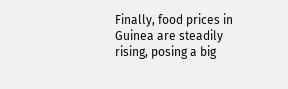Finally, food prices in Guinea are steadily rising, posing a big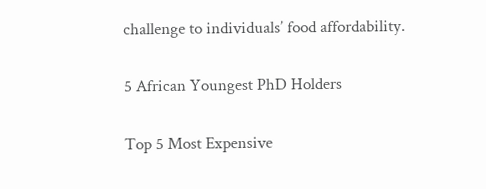challenge to individuals’ food affordability.

5 African Youngest PhD Holders

Top 5 Most Expensive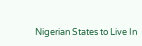Nigerian States to Live In